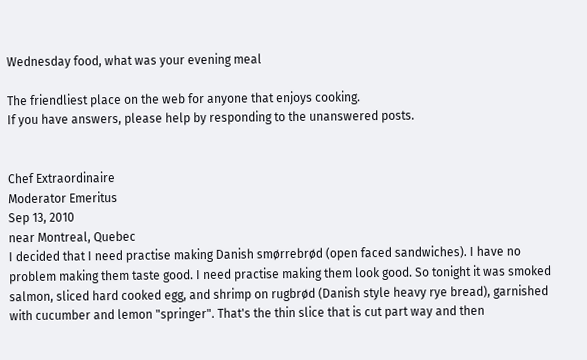Wednesday food, what was your evening meal

The friendliest place on the web for anyone that enjoys cooking.
If you have answers, please help by responding to the unanswered posts.


Chef Extraordinaire
Moderator Emeritus
Sep 13, 2010
near Montreal, Quebec
I decided that I need practise making Danish smørrebrød (open faced sandwiches). I have no problem making them taste good. I need practise making them look good. So tonight it was smoked salmon, sliced hard cooked egg, and shrimp on rugbrød (Danish style heavy rye bread), garnished with cucumber and lemon "springer". That's the thin slice that is cut part way and then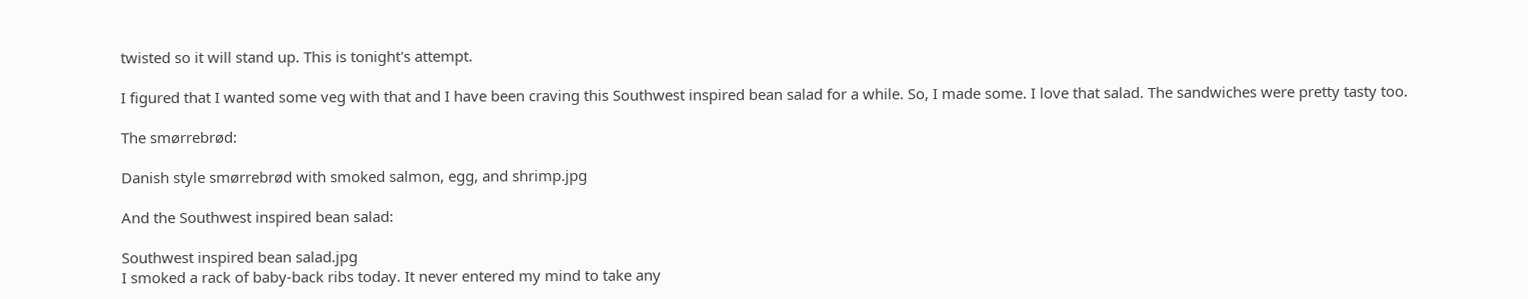twisted so it will stand up. This is tonight's attempt.

I figured that I wanted some veg with that and I have been craving this Southwest inspired bean salad for a while. So, I made some. I love that salad. The sandwiches were pretty tasty too.

The smørrebrød:

Danish style smørrebrød with smoked salmon, egg, and shrimp.jpg

And the Southwest inspired bean salad:

Southwest inspired bean salad.jpg
I smoked a rack of baby-back ribs today. It never entered my mind to take any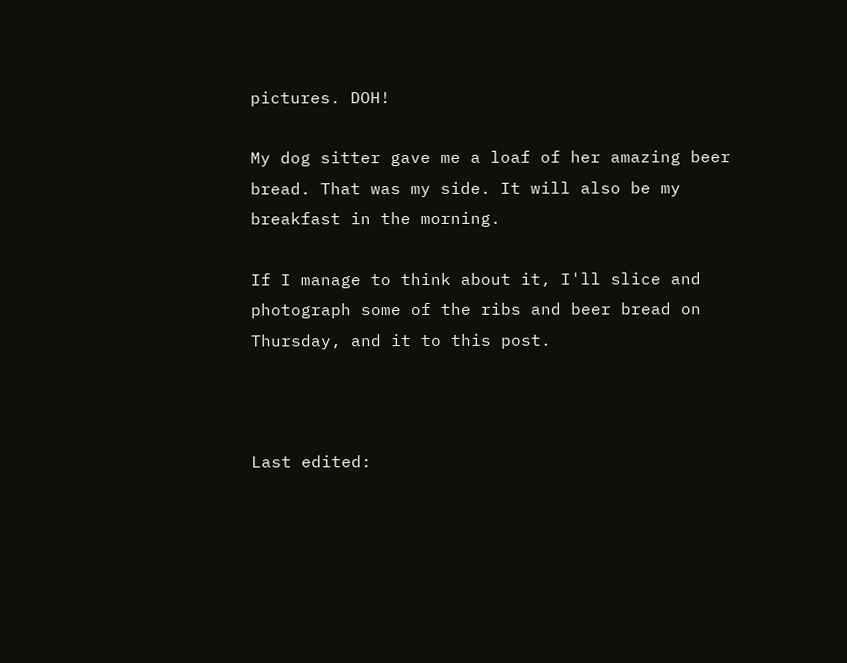pictures. DOH!

My dog sitter gave me a loaf of her amazing beer bread. That was my side. It will also be my breakfast in the morning.

If I manage to think about it, I'll slice and photograph some of the ribs and beer bread on Thursday, and it to this post.



Last edited: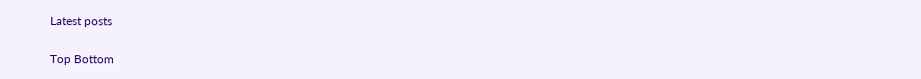Latest posts

Top Bottom